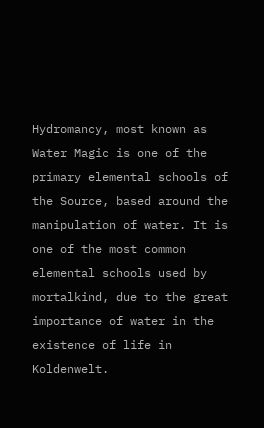Hydromancy, most known as Water Magic is one of the primary elemental schools of the Source, based around the manipulation of water. It is one of the most common elemental schools used by mortalkind, due to the great importance of water in the existence of life in Koldenwelt.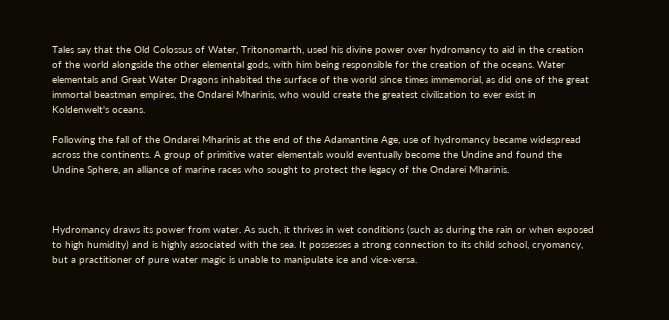Tales say that the Old Colossus of Water, Tritonomarth, used his divine power over hydromancy to aid in the creation of the world alongside the other elemental gods, with him being responsible for the creation of the oceans. Water elementals and Great Water Dragons inhabited the surface of the world since times immemorial, as did one of the great immortal beastman empires, the Ondarei Mharinis, who would create the greatest civilization to ever exist in Koldenwelt's oceans.

Following the fall of the Ondarei Mharinis at the end of the Adamantine Age, use of hydromancy became widespread across the continents. A group of primitive water elementals would eventually become the Undine and found the Undine Sphere, an alliance of marine races who sought to protect the legacy of the Ondarei Mharinis.



Hydromancy draws its power from water. As such, it thrives in wet conditions (such as during the rain or when exposed to high humidity) and is highly associated with the sea. It possesses a strong connection to its child school, cryomancy, but a practitioner of pure water magic is unable to manipulate ice and vice-versa.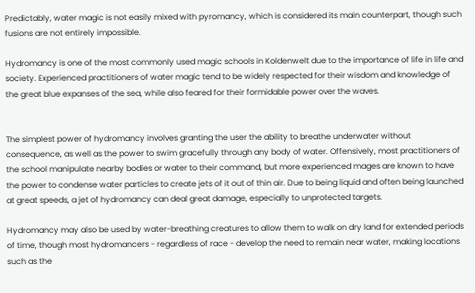Predictably, water magic is not easily mixed with pyromancy, which is considered its main counterpart, though such fusions are not entirely impossible.

Hydromancy is one of the most commonly used magic schools in Koldenwelt due to the importance of life in life and society. Experienced practitioners of water magic tend to be widely respected for their wisdom and knowledge of the great blue expanses of the sea, while also feared for their formidable power over the waves.


The simplest power of hydromancy involves granting the user the ability to breathe underwater without consequence, as well as the power to swim gracefully through any body of water. Offensively, most practitioners of the school manipulate nearby bodies or water to their command, but more experienced mages are known to have the power to condense water particles to create jets of it out of thin air. Due to being liquid and often being launched at great speeds, a jet of hydromancy can deal great damage, especially to unprotected targets.

Hydromancy may also be used by water-breathing creatures to allow them to walk on dry land for extended periods of time, though most hydromancers - regardless of race - develop the need to remain near water, making locations such as the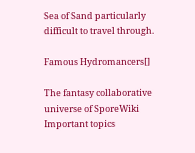Sea of Sand particularly difficult to travel through.

Famous Hydromancers[]

The fantasy collaborative universe of SporeWiki
Important topics